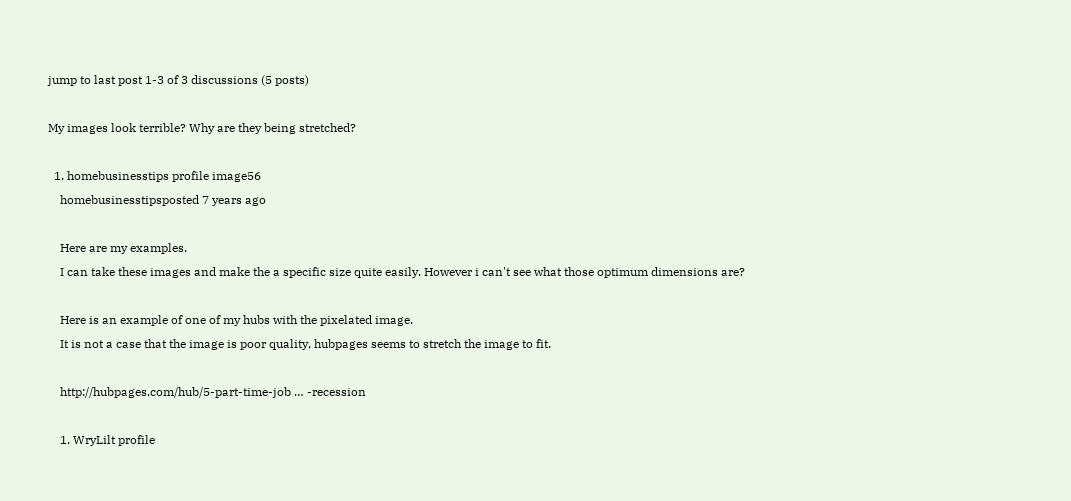jump to last post 1-3 of 3 discussions (5 posts)

My images look terrible? Why are they being stretched?

  1. homebusinesstips profile image56
    homebusinesstipsposted 7 years ago

    Here are my examples.
    I can take these images and make the a specific size quite easily. However i can't see what those optimum dimensions are?

    Here is an example of one of my hubs with the pixelated image.
    It is not a case that the image is poor quality, hubpages seems to stretch the image to fit.

    http://hubpages.com/hub/5-part-time-job … -recession

    1. WryLilt profile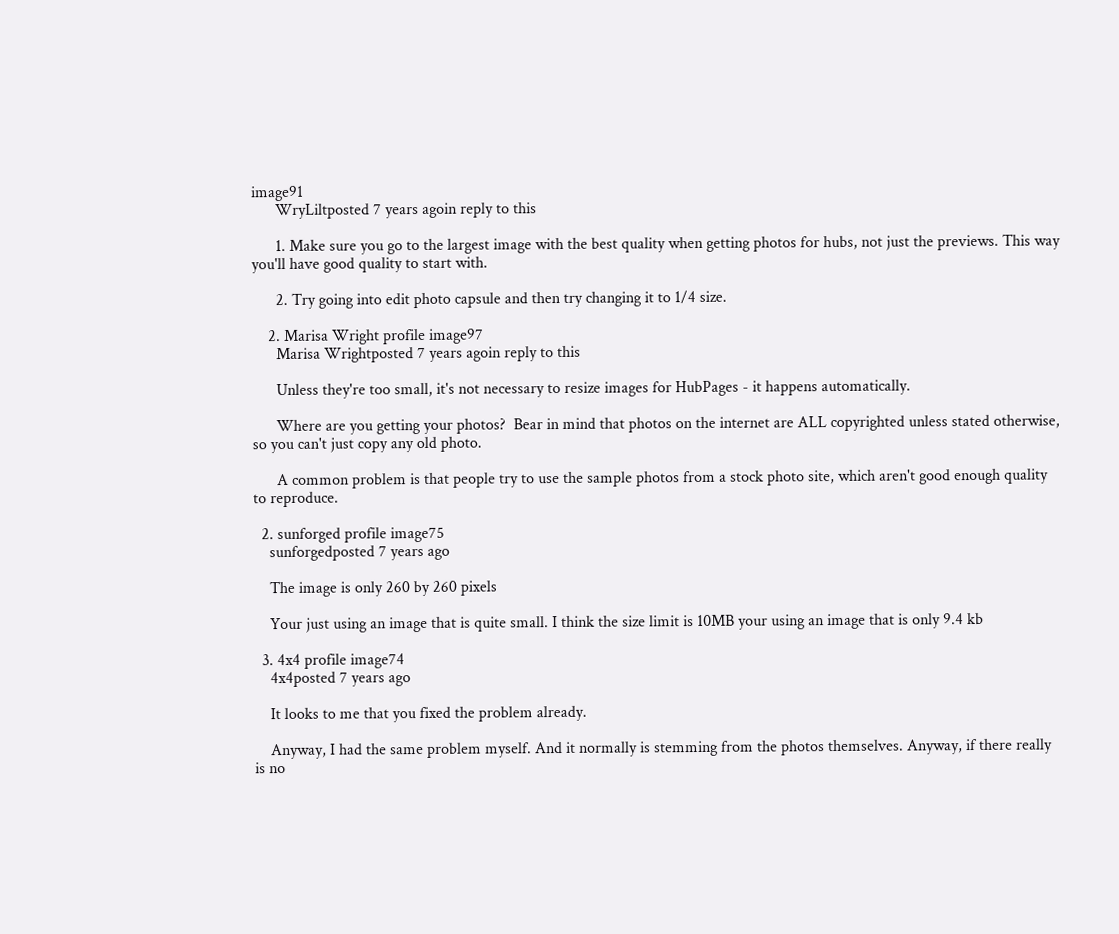image91
      WryLiltposted 7 years agoin reply to this

      1. Make sure you go to the largest image with the best quality when getting photos for hubs, not just the previews. This way you'll have good quality to start with.

      2. Try going into edit photo capsule and then try changing it to 1/4 size.

    2. Marisa Wright profile image97
      Marisa Wrightposted 7 years agoin reply to this

      Unless they're too small, it's not necessary to resize images for HubPages - it happens automatically.

      Where are you getting your photos?  Bear in mind that photos on the internet are ALL copyrighted unless stated otherwise, so you can't just copy any old photo.

      A common problem is that people try to use the sample photos from a stock photo site, which aren't good enough quality to reproduce.

  2. sunforged profile image75
    sunforgedposted 7 years ago

    The image is only 260 by 260 pixels

    Your just using an image that is quite small. I think the size limit is 10MB your using an image that is only 9.4 kb

  3. 4x4 profile image74
    4x4posted 7 years ago

    It looks to me that you fixed the problem already.

    Anyway, I had the same problem myself. And it normally is stemming from the photos themselves. Anyway, if there really is no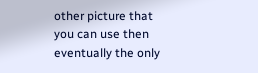other picture that you can use then eventually the only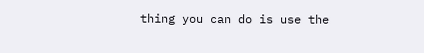thing you can do is use the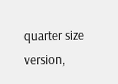quarter size version,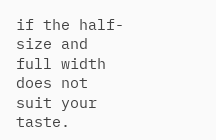if the half-size and full width does not suit your taste.